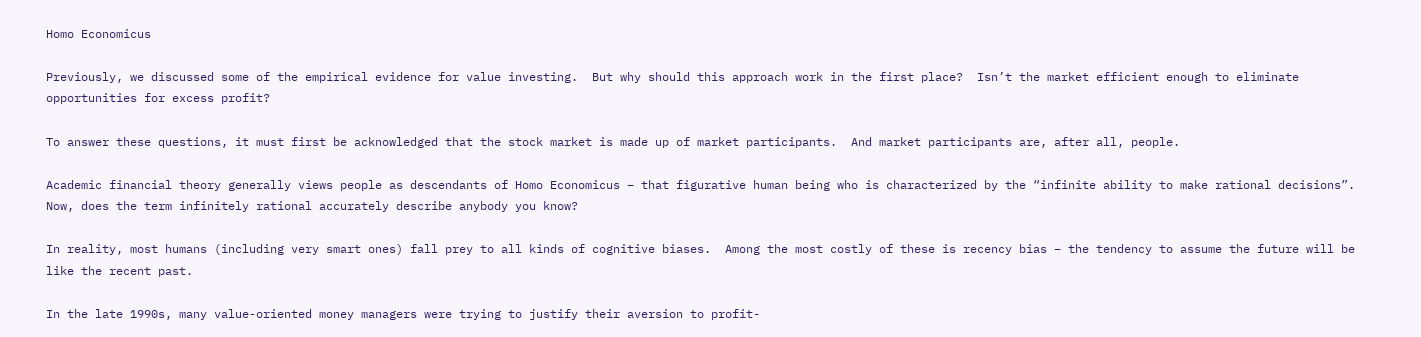Homo Economicus

Previously, we discussed some of the empirical evidence for value investing.  But why should this approach work in the first place?  Isn’t the market efficient enough to eliminate opportunities for excess profit?

To answer these questions, it must first be acknowledged that the stock market is made up of market participants.  And market participants are, after all, people.

Academic financial theory generally views people as descendants of Homo Economicus – that figurative human being who is characterized by the “infinite ability to make rational decisions”.  Now, does the term infinitely rational accurately describe anybody you know?

In reality, most humans (including very smart ones) fall prey to all kinds of cognitive biases.  Among the most costly of these is recency bias – the tendency to assume the future will be like the recent past.

In the late 1990s, many value-oriented money managers were trying to justify their aversion to profit-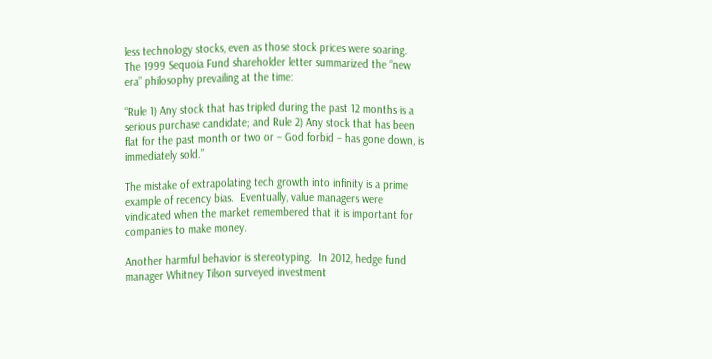less technology stocks, even as those stock prices were soaring.  The 1999 Sequoia Fund shareholder letter summarized the “new era” philosophy prevailing at the time:

“Rule 1) Any stock that has tripled during the past 12 months is a serious purchase candidate; and Rule 2) Any stock that has been flat for the past month or two or – God forbid – has gone down, is immediately sold.”

The mistake of extrapolating tech growth into infinity is a prime example of recency bias.  Eventually, value managers were vindicated when the market remembered that it is important for companies to make money.

Another harmful behavior is stereotyping.  In 2012, hedge fund manager Whitney Tilson surveyed investment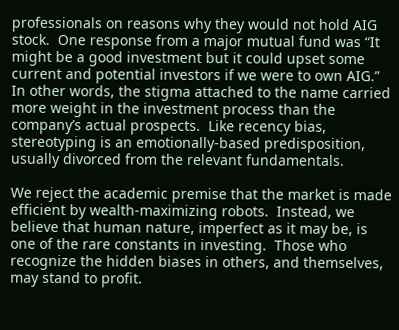professionals on reasons why they would not hold AIG stock.  One response from a major mutual fund was “It might be a good investment but it could upset some current and potential investors if we were to own AIG.”  In other words, the stigma attached to the name carried more weight in the investment process than the company’s actual prospects.  Like recency bias, stereotyping is an emotionally-based predisposition, usually divorced from the relevant fundamentals.

We reject the academic premise that the market is made efficient by wealth-maximizing robots.  Instead, we believe that human nature, imperfect as it may be, is one of the rare constants in investing.  Those who recognize the hidden biases in others, and themselves, may stand to profit.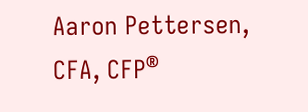Aaron Pettersen, CFA, CFP®